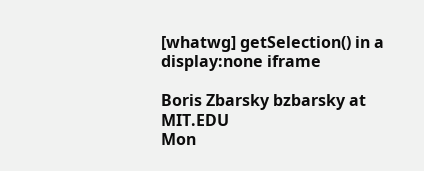[whatwg] getSelection() in a display:none iframe

Boris Zbarsky bzbarsky at MIT.EDU
Mon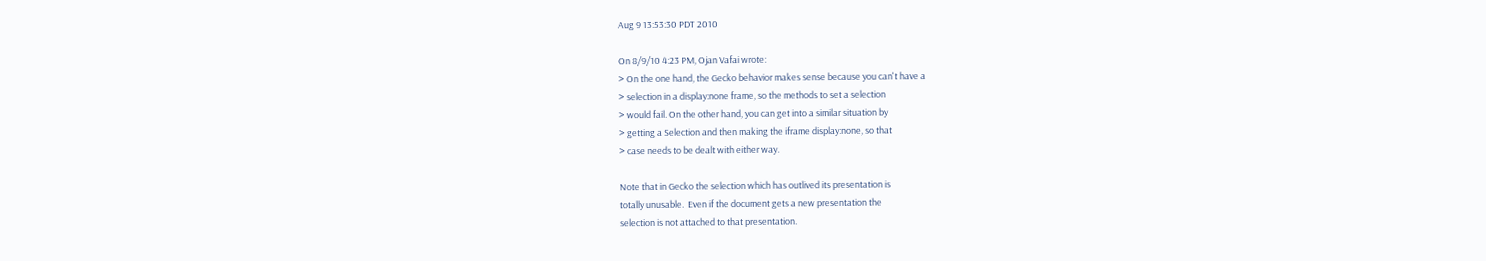Aug 9 13:53:30 PDT 2010

On 8/9/10 4:23 PM, Ojan Vafai wrote:
> On the one hand, the Gecko behavior makes sense because you can't have a
> selection in a display:none frame, so the methods to set a selection
> would fail. On the other hand, you can get into a similar situation by
> getting a Selection and then making the iframe display:none, so that
> case needs to be dealt with either way.

Note that in Gecko the selection which has outlived its presentation is
totally unusable.  Even if the document gets a new presentation the
selection is not attached to that presentation.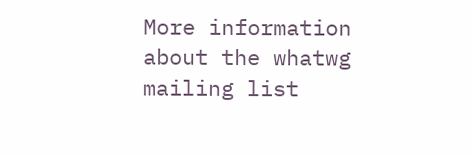More information about the whatwg mailing list